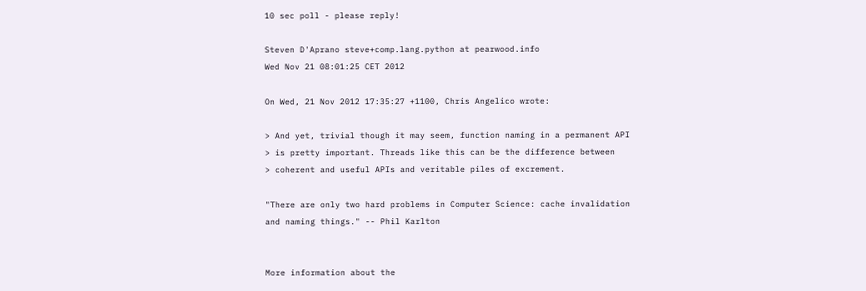10 sec poll - please reply!

Steven D'Aprano steve+comp.lang.python at pearwood.info
Wed Nov 21 08:01:25 CET 2012

On Wed, 21 Nov 2012 17:35:27 +1100, Chris Angelico wrote:

> And yet, trivial though it may seem, function naming in a permanent API
> is pretty important. Threads like this can be the difference between
> coherent and useful APIs and veritable piles of excrement.

"There are only two hard problems in Computer Science: cache invalidation
and naming things." -- Phil Karlton


More information about the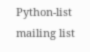Python-list mailing list